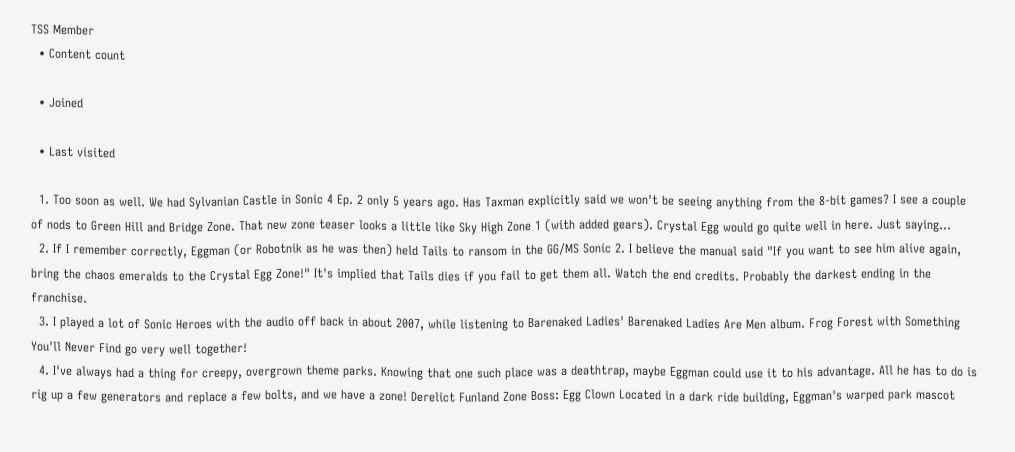TSS Member
  • Content count

  • Joined

  • Last visited

  1. Too soon as well. We had Sylvanian Castle in Sonic 4 Ep. 2 only 5 years ago. Has Taxman explicitly said we won't be seeing anything from the 8-bit games? I see a couple of nods to Green Hill and Bridge Zone. That new zone teaser looks a little like Sky High Zone 1 (with added gears). Crystal Egg would go quite well in here. Just saying...
  2. If I remember correctly, Eggman (or Robotnik as he was then) held Tails to ransom in the GG/MS Sonic 2. I believe the manual said "If you want to see him alive again, bring the chaos emeralds to the Crystal Egg Zone!" It's implied that Tails dies if you fail to get them all. Watch the end credits. Probably the darkest ending in the franchise.
  3. I played a lot of Sonic Heroes with the audio off back in about 2007, while listening to Barenaked Ladies' Barenaked Ladies Are Men album. Frog Forest with Something You'll Never Find go very well together!
  4. I've always had a thing for creepy, overgrown theme parks. Knowing that one such place was a deathtrap, maybe Eggman could use it to his advantage. All he has to do is rig up a few generators and replace a few bolts, and we have a zone! Derelict Funland Zone Boss: Egg Clown Located in a dark ride building, Eggman's warped park mascot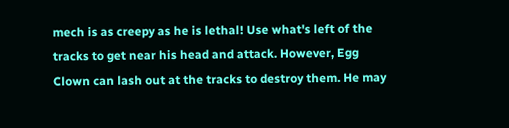mech is as creepy as he is lethal! Use what's left of the tracks to get near his head and attack. However, Egg Clown can lash out at the tracks to destroy them. He may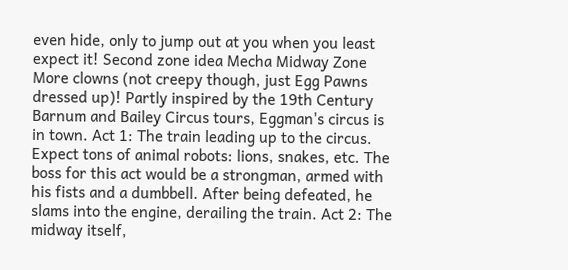even hide, only to jump out at you when you least expect it! Second zone idea Mecha Midway Zone More clowns (not creepy though, just Egg Pawns dressed up)! Partly inspired by the 19th Century Barnum and Bailey Circus tours, Eggman's circus is in town. Act 1: The train leading up to the circus. Expect tons of animal robots: lions, snakes, etc. The boss for this act would be a strongman, armed with his fists and a dumbbell. After being defeated, he slams into the engine, derailing the train. Act 2: The midway itself,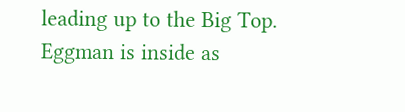leading up to the Big Top. Eggman is inside as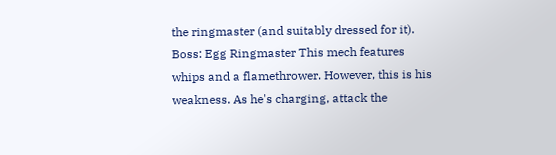the ringmaster (and suitably dressed for it). Boss: Egg Ringmaster This mech features whips and a flamethrower. However, this is his weakness. As he's charging, attack the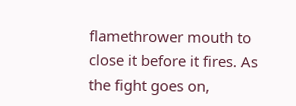flamethrower mouth to close it before it fires. As the fight goes on,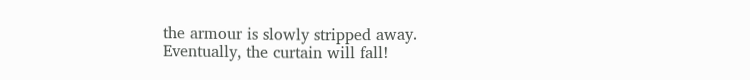the armour is slowly stripped away. Eventually, the curtain will fall!